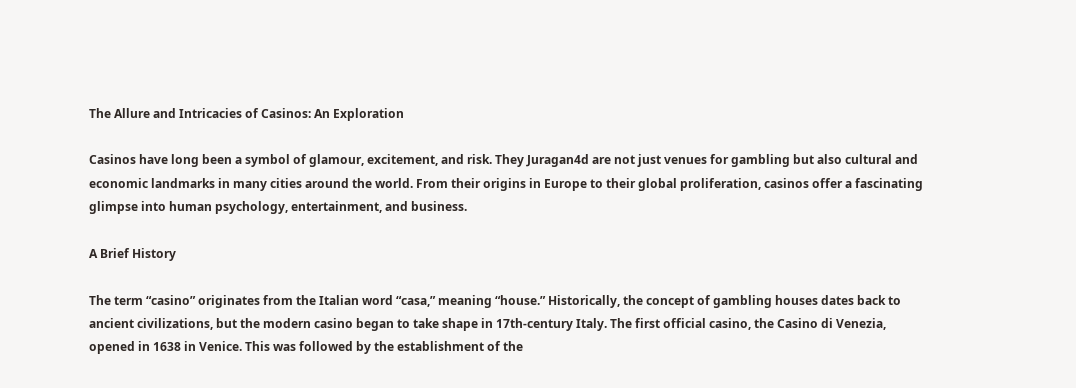The Allure and Intricacies of Casinos: An Exploration

Casinos have long been a symbol of glamour, excitement, and risk. They Juragan4d are not just venues for gambling but also cultural and economic landmarks in many cities around the world. From their origins in Europe to their global proliferation, casinos offer a fascinating glimpse into human psychology, entertainment, and business.

A Brief History

The term “casino” originates from the Italian word “casa,” meaning “house.” Historically, the concept of gambling houses dates back to ancient civilizations, but the modern casino began to take shape in 17th-century Italy. The first official casino, the Casino di Venezia, opened in 1638 in Venice. This was followed by the establishment of the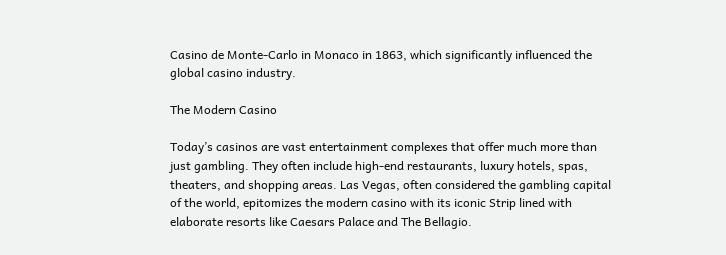Casino de Monte-Carlo in Monaco in 1863, which significantly influenced the global casino industry.

The Modern Casino

Today’s casinos are vast entertainment complexes that offer much more than just gambling. They often include high-end restaurants, luxury hotels, spas, theaters, and shopping areas. Las Vegas, often considered the gambling capital of the world, epitomizes the modern casino with its iconic Strip lined with elaborate resorts like Caesars Palace and The Bellagio.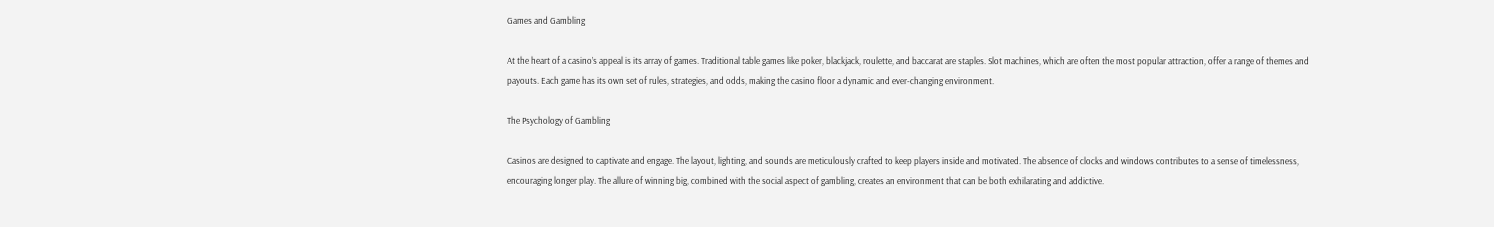Games and Gambling

At the heart of a casino’s appeal is its array of games. Traditional table games like poker, blackjack, roulette, and baccarat are staples. Slot machines, which are often the most popular attraction, offer a range of themes and payouts. Each game has its own set of rules, strategies, and odds, making the casino floor a dynamic and ever-changing environment.

The Psychology of Gambling

Casinos are designed to captivate and engage. The layout, lighting, and sounds are meticulously crafted to keep players inside and motivated. The absence of clocks and windows contributes to a sense of timelessness, encouraging longer play. The allure of winning big, combined with the social aspect of gambling, creates an environment that can be both exhilarating and addictive.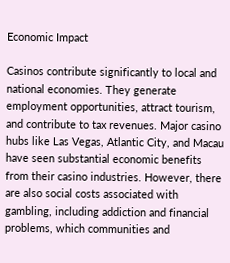Economic Impact

Casinos contribute significantly to local and national economies. They generate employment opportunities, attract tourism, and contribute to tax revenues. Major casino hubs like Las Vegas, Atlantic City, and Macau have seen substantial economic benefits from their casino industries. However, there are also social costs associated with gambling, including addiction and financial problems, which communities and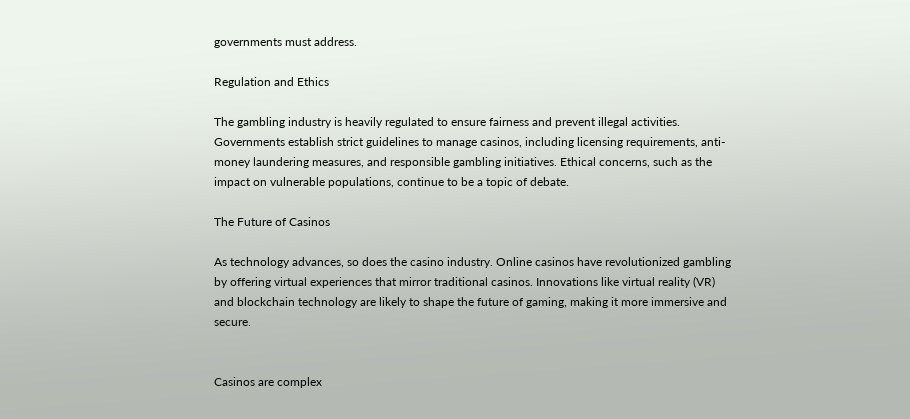governments must address.

Regulation and Ethics

The gambling industry is heavily regulated to ensure fairness and prevent illegal activities. Governments establish strict guidelines to manage casinos, including licensing requirements, anti-money laundering measures, and responsible gambling initiatives. Ethical concerns, such as the impact on vulnerable populations, continue to be a topic of debate.

The Future of Casinos

As technology advances, so does the casino industry. Online casinos have revolutionized gambling by offering virtual experiences that mirror traditional casinos. Innovations like virtual reality (VR) and blockchain technology are likely to shape the future of gaming, making it more immersive and secure.


Casinos are complex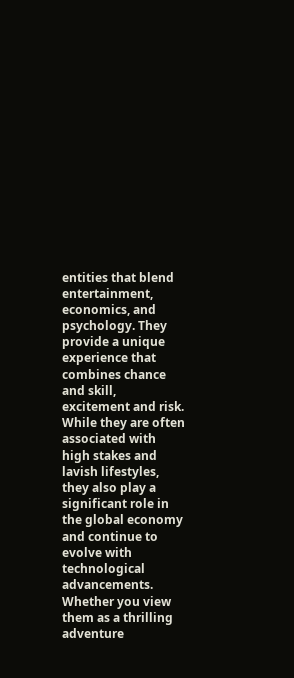entities that blend entertainment, economics, and psychology. They provide a unique experience that combines chance and skill, excitement and risk. While they are often associated with high stakes and lavish lifestyles, they also play a significant role in the global economy and continue to evolve with technological advancements. Whether you view them as a thrilling adventure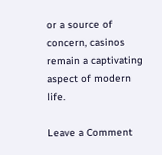or a source of concern, casinos remain a captivating aspect of modern life.

Leave a Comment